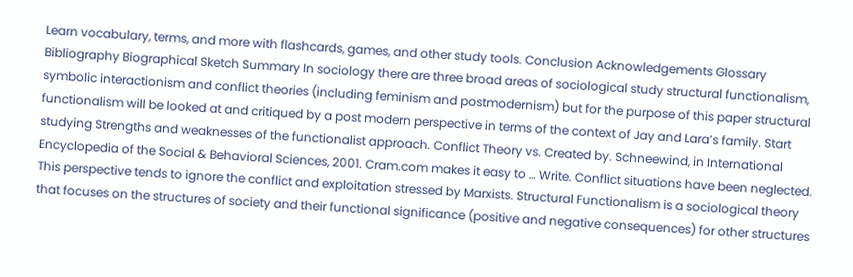Learn vocabulary, terms, and more with flashcards, games, and other study tools. Conclusion Acknowledgements Glossary Bibliography Biographical Sketch Summary In sociology there are three broad areas of sociological study structural functionalism, symbolic interactionism and conflict theories (including feminism and postmodernism) but for the purpose of this paper structural functionalism will be looked at and critiqued by a post modern perspective in terms of the context of Jay and Lara’s family. Start studying Strengths and weaknesses of the functionalist approach. Conflict Theory vs. Created by. Schneewind, in International Encyclopedia of the Social & Behavioral Sciences, 2001. Cram.com makes it easy to … Write. Conflict situations have been neglected. This perspective tends to ignore the conflict and exploitation stressed by Marxists. Structural Functionalism is a sociological theory that focuses on the structures of society and their functional significance (positive and negative consequences) for other structures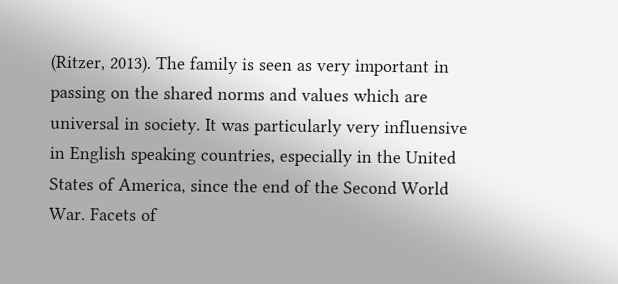(Ritzer, 2013). The family is seen as very important in passing on the shared norms and values which are universal in society. It was particularly very influensive in English speaking countries, especially in the United States of America, since the end of the Second World War. Facets of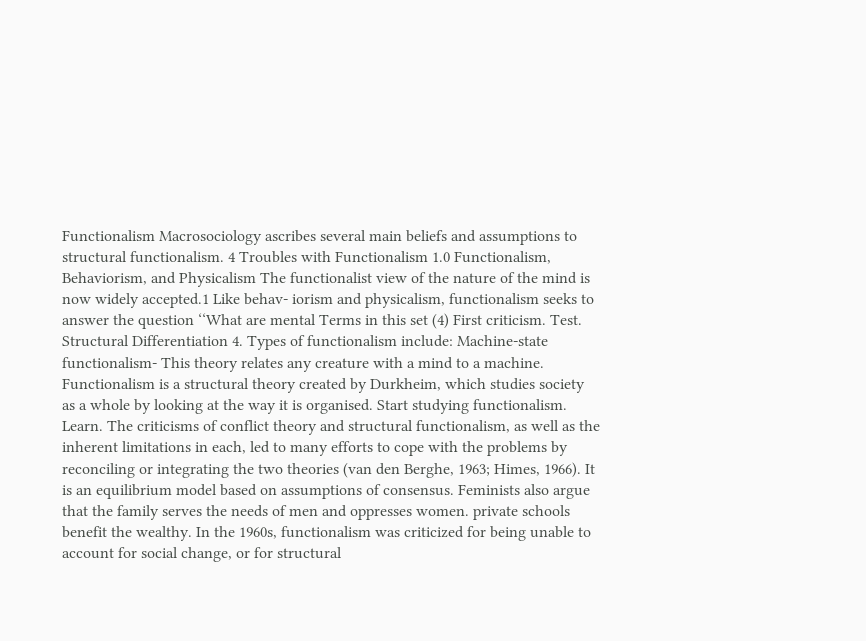Functionalism Macrosociology ascribes several main beliefs and assumptions to structural functionalism. 4 Troubles with Functionalism 1.0 Functionalism, Behaviorism, and Physicalism The functionalist view of the nature of the mind is now widely accepted.1 Like behav- iorism and physicalism, functionalism seeks to answer the question ‘‘What are mental Terms in this set (4) First criticism. Test. Structural Differentiation 4. Types of functionalism include: Machine-state functionalism- This theory relates any creature with a mind to a machine. Functionalism is a structural theory created by Durkheim, which studies society as a whole by looking at the way it is organised. Start studying functionalism. Learn. The criticisms of conflict theory and structural functionalism, as well as the inherent limitations in each, led to many efforts to cope with the problems by reconciling or integrating the two theories (van den Berghe, 1963; Himes, 1966). It is an equilibrium model based on assumptions of consensus. Feminists also argue that the family serves the needs of men and oppresses women. private schools benefit the wealthy. In the 1960s, functionalism was criticized for being unable to account for social change, or for structural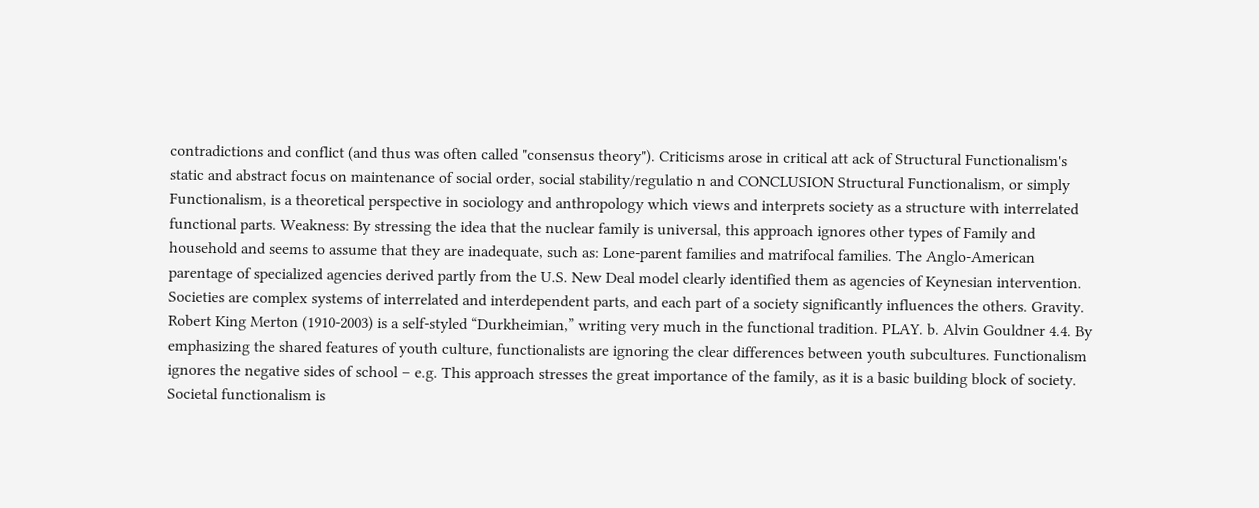contradictions and conflict (and thus was often called "consensus theory"). Criticisms arose in critical att ack of Structural Functionalism's static and abstract focus on maintenance of social order, social stability/regulatio n and CONCLUSION Structural Functionalism, or simply Functionalism, is a theoretical perspective in sociology and anthropology which views and interprets society as a structure with interrelated functional parts. Weakness: By stressing the idea that the nuclear family is universal, this approach ignores other types of Family and household and seems to assume that they are inadequate, such as: Lone-parent families and matrifocal families. The Anglo-American parentage of specialized agencies derived partly from the U.S. New Deal model clearly identified them as agencies of Keynesian intervention. Societies are complex systems of interrelated and interdependent parts, and each part of a society significantly influences the others. Gravity. Robert King Merton (1910-2003) is a self-styled “Durkheimian,” writing very much in the functional tradition. PLAY. b. Alvin Gouldner 4.4. By emphasizing the shared features of youth culture, functionalists are ignoring the clear differences between youth subcultures. Functionalism ignores the negative sides of school – e.g. This approach stresses the great importance of the family, as it is a basic building block of society. Societal functionalism is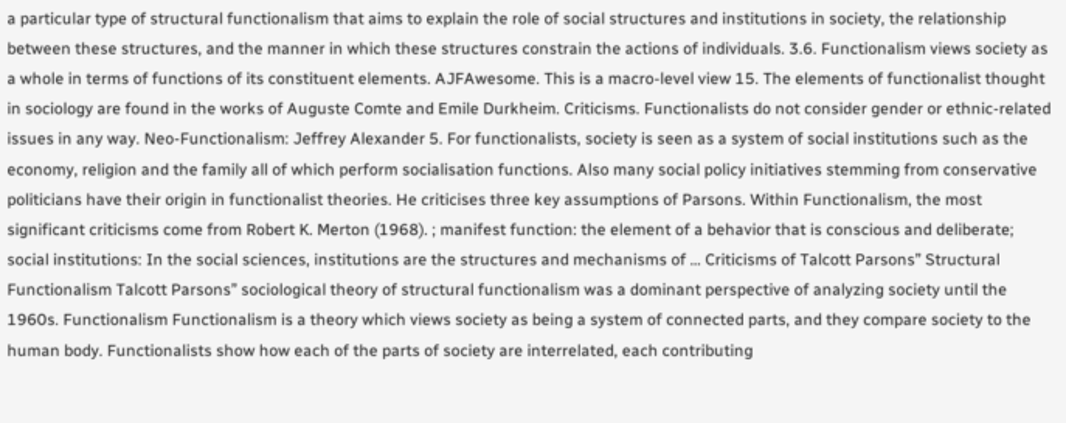a particular type of structural functionalism that aims to explain the role of social structures and institutions in society, the relationship between these structures, and the manner in which these structures constrain the actions of individuals. 3.6. Functionalism views society as a whole in terms of functions of its constituent elements. AJFAwesome. This is a macro-level view 15. The elements of functionalist thought in sociology are found in the works of Auguste Comte and Emile Durkheim. Criticisms. Functionalists do not consider gender or ethnic-related issues in any way. Neo-Functionalism: Jeffrey Alexander 5. For functionalists, society is seen as a system of social institutions such as the economy, religion and the family all of which perform socialisation functions. Also many social policy initiatives stemming from conservative politicians have their origin in functionalist theories. He criticises three key assumptions of Parsons. Within Functionalism, the most significant criticisms come from Robert K. Merton (1968). ; manifest function: the element of a behavior that is conscious and deliberate; social institutions: In the social sciences, institutions are the structures and mechanisms of … Criticisms of Talcott Parsons” Structural Functionalism Talcott Parsons” sociological theory of structural functionalism was a dominant perspective of analyzing society until the 1960s. Functionalism Functionalism is a theory which views society as being a system of connected parts, and they compare society to the human body. Functionalists show how each of the parts of society are interrelated, each contributing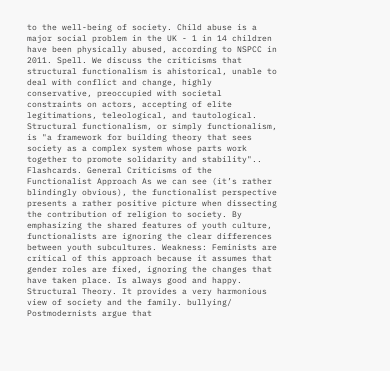to the well-being of society. Child abuse is a major social problem in the UK - 1 in 14 children have been physically abused, according to NSPCC in 2011. Spell. We discuss the criticisms that structural functionalism is ahistorical, unable to deal with conflict and change, highly conservative, preoccupied with societal constraints on actors, accepting of elite legitimations, teleological, and tautological. Structural functionalism, or simply functionalism, is "a framework for building theory that sees society as a complex system whose parts work together to promote solidarity and stability".. Flashcards. General Criticisms of the Functionalist Approach As we can see (it’s rather blindingly obvious), the functionalist perspective presents a rather positive picture when dissecting the contribution of religion to society. By emphasizing the shared features of youth culture, functionalists are ignoring the clear differences between youth subcultures. Weakness: Feminists are critical of this approach because it assumes that gender roles are fixed, ignoring the changes that have taken place. Is always good and happy. Structural Theory. It provides a very harmonious view of society and the family. bullying/ Postmodernists argue that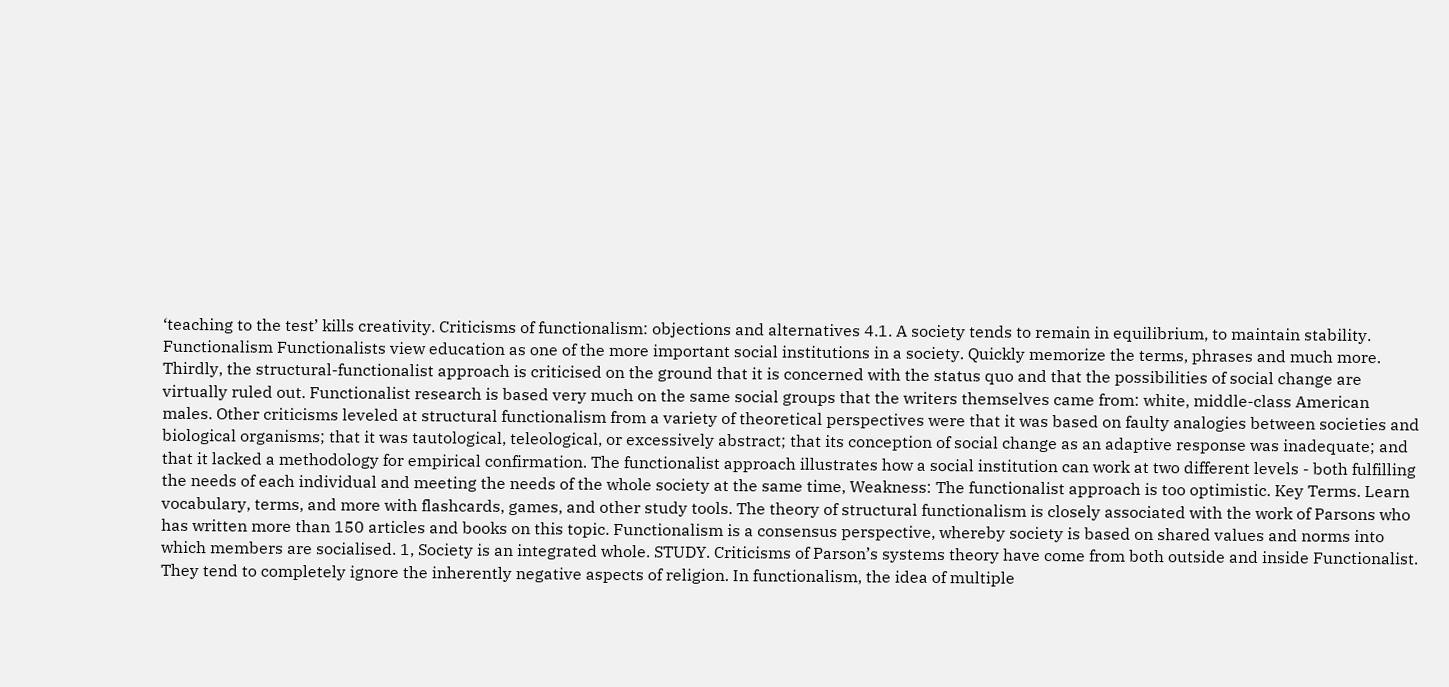‘teaching to the test’ kills creativity. Criticisms of functionalism: objections and alternatives 4.1. A society tends to remain in equilibrium, to maintain stability. Functionalism Functionalists view education as one of the more important social institutions in a society. Quickly memorize the terms, phrases and much more. Thirdly, the structural-functionalist approach is criticised on the ground that it is concerned with the status quo and that the possibilities of social change are virtually ruled out. Functionalist research is based very much on the same social groups that the writers themselves came from: white, middle-class American males. Other criticisms leveled at structural functionalism from a variety of theoretical perspectives were that it was based on faulty analogies between societies and biological organisms; that it was tautological, teleological, or excessively abstract; that its conception of social change as an adaptive response was inadequate; and that it lacked a methodology for empirical confirmation. The functionalist approach illustrates how a social institution can work at two different levels - both fulfilling the needs of each individual and meeting the needs of the whole society at the same time, Weakness: The functionalist approach is too optimistic. Key Terms. Learn vocabulary, terms, and more with flashcards, games, and other study tools. The theory of structural functionalism is closely associated with the work of Parsons who has written more than 150 articles and books on this topic. Functionalism is a consensus perspective, whereby society is based on shared values and norms into which members are socialised. 1, Society is an integrated whole. STUDY. Criticisms of Parson’s systems theory have come from both outside and inside Functionalist. They tend to completely ignore the inherently negative aspects of religion. In functionalism, the idea of multiple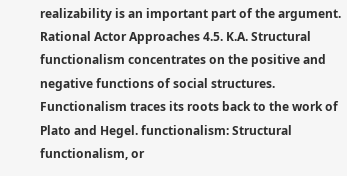realizability is an important part of the argument. Rational Actor Approaches 4.5. K.A. Structural functionalism concentrates on the positive and negative functions of social structures. Functionalism traces its roots back to the work of Plato and Hegel. functionalism: Structural functionalism, or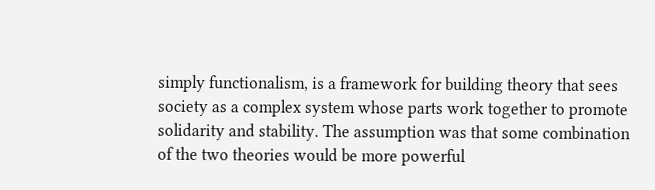simply functionalism, is a framework for building theory that sees society as a complex system whose parts work together to promote solidarity and stability. The assumption was that some combination of the two theories would be more powerful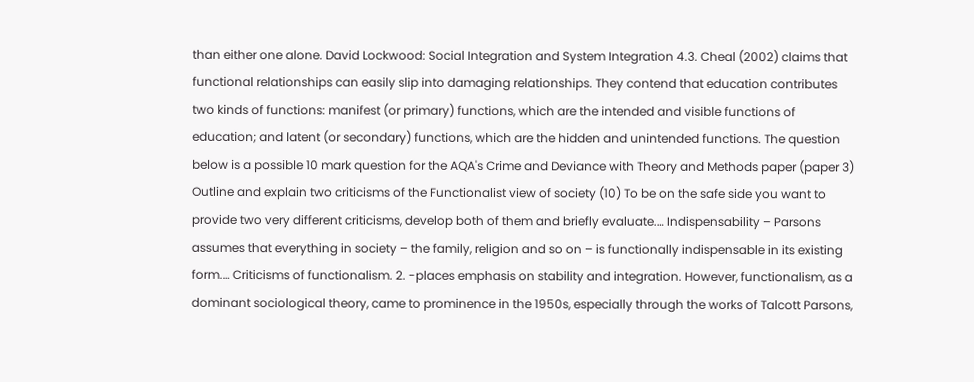than either one alone. David Lockwood: Social Integration and System Integration 4.3. Cheal (2002) claims that functional relationships can easily slip into damaging relationships. They contend that education contributes two kinds of functions: manifest (or primary) functions, which are the intended and visible functions of education; and latent (or secondary) functions, which are the hidden and unintended functions. The question below is a possible 10 mark question for the AQA's Crime and Deviance with Theory and Methods paper (paper 3) Outline and explain two criticisms of the Functionalist view of society (10) To be on the safe side you want to provide two very different criticisms, develop both of them and briefly evaluate.… Indispensability – Parsons assumes that everything in society – the family, religion and so on – is functionally indispensable in its existing form.… Criticisms of functionalism. 2. -places emphasis on stability and integration. However, functionalism, as a dominant sociological theory, came to prominence in the 1950s, especially through the works of Talcott Parsons,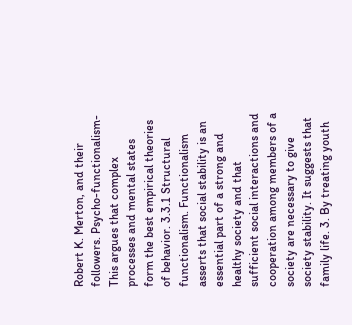Robert K. Merton, and their followers. Psycho-functionalism- This argues that complex processes and mental states form the best empirical theories of behavior. 3.3.1 Structural functionalism. Functionalism asserts that social stability is an essential part of a strong and healthy society and that sufficient social interactions and cooperation among members of a society are necessary to give society stability. It suggests that family life. 3. By treating youth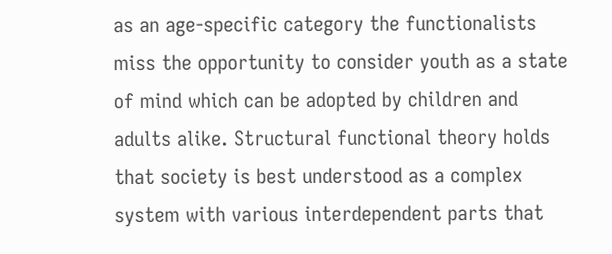as an age-specific category the functionalists miss the opportunity to consider youth as a state of mind which can be adopted by children and adults alike. Structural functional theory holds that society is best understood as a complex system with various interdependent parts that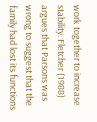work together to increase stability. Fletcher (1988) argues that Parsons was wrong to suggest that the family had lost its functions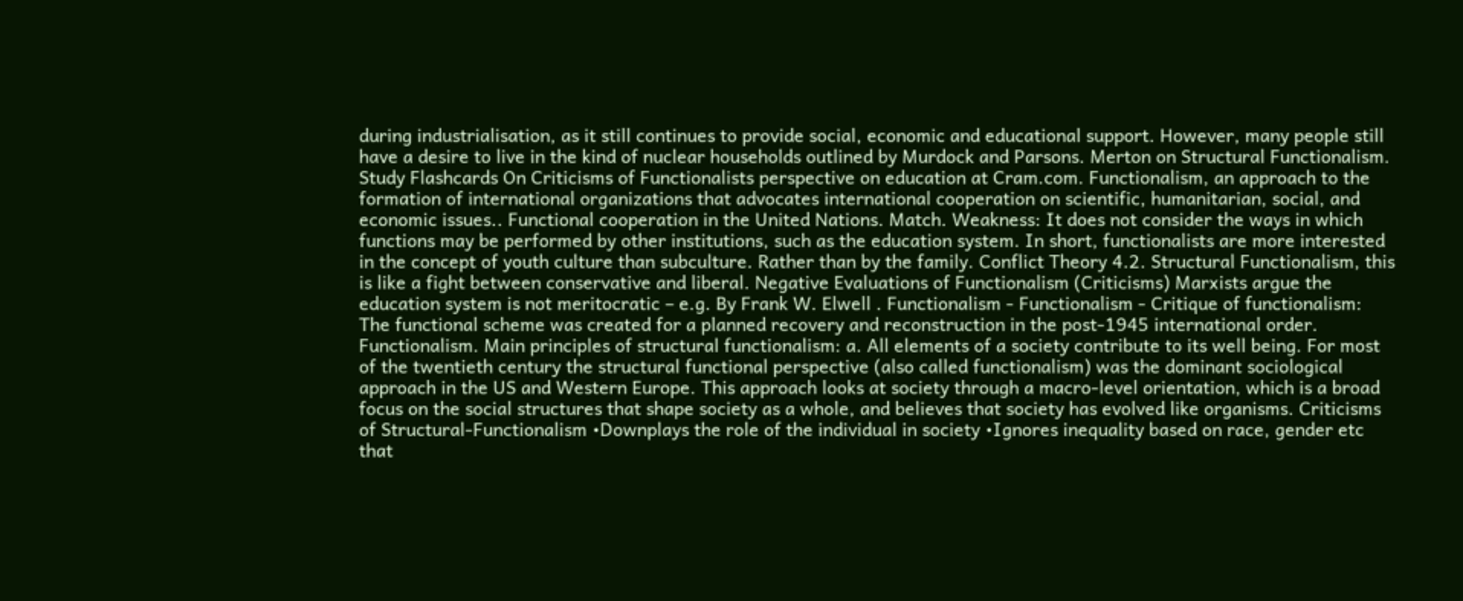during industrialisation, as it still continues to provide social, economic and educational support. However, many people still have a desire to live in the kind of nuclear households outlined by Murdock and Parsons. Merton on Structural Functionalism. Study Flashcards On Criticisms of Functionalists perspective on education at Cram.com. Functionalism, an approach to the formation of international organizations that advocates international cooperation on scientific, humanitarian, social, and economic issues.. Functional cooperation in the United Nations. Match. Weakness: It does not consider the ways in which functions may be performed by other institutions, such as the education system. In short, functionalists are more interested in the concept of youth culture than subculture. Rather than by the family. Conflict Theory 4.2. Structural Functionalism, this is like a fight between conservative and liberal. Negative Evaluations of Functionalism (Criticisms) Marxists argue the education system is not meritocratic – e.g. By Frank W. Elwell . Functionalism - Functionalism - Critique of functionalism: The functional scheme was created for a planned recovery and reconstruction in the post-1945 international order. Functionalism. Main principles of structural functionalism: a. All elements of a society contribute to its well being. For most of the twentieth century the structural functional perspective (also called functionalism) was the dominant sociological approach in the US and Western Europe. This approach looks at society through a macro-level orientation, which is a broad focus on the social structures that shape society as a whole, and believes that society has evolved like organisms. Criticisms of Structural-Functionalism •Downplays the role of the individual in society •Ignores inequality based on race, gender etc that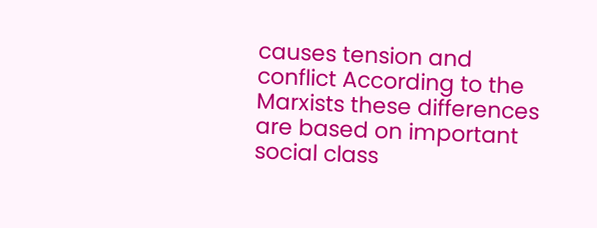causes tension and conflict According to the Marxists these differences are based on important social class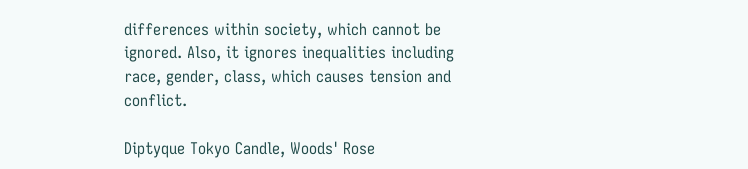differences within society, which cannot be ignored. Also, it ignores inequalities including race, gender, class, which causes tension and conflict.

Diptyque Tokyo Candle, Woods' Rose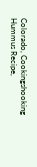Colorado, Cookingshooking Hummus Recipe,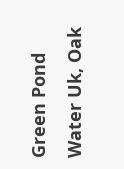Green Pond Water Uk, Oak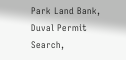Park Land Bank, Duval Permit Search,